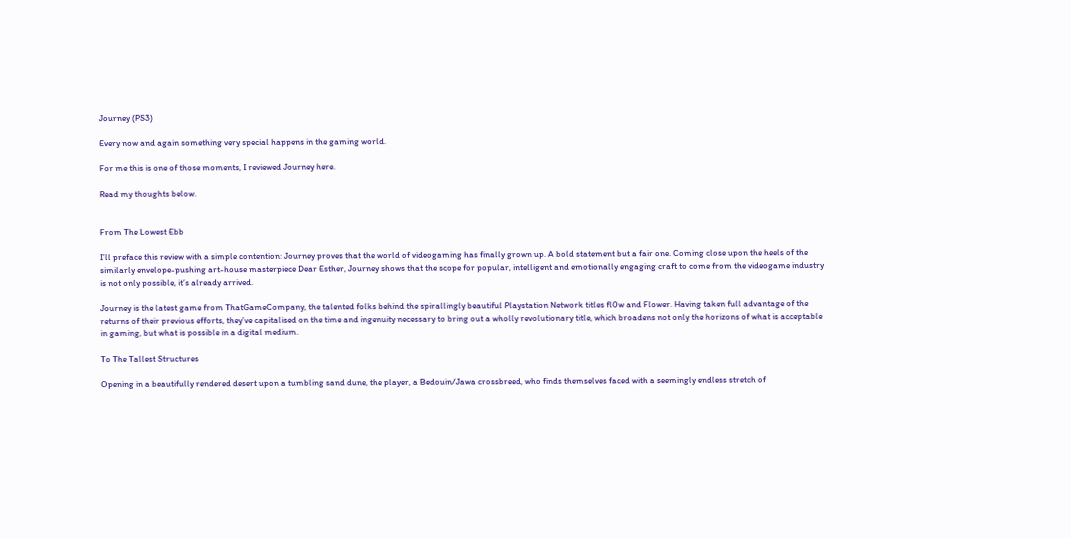Journey (PS3)

Every now and again something very special happens in the gaming world.

For me this is one of those moments, I reviewed Journey here.

Read my thoughts below.


From The Lowest Ebb

I’ll preface this review with a simple contention: Journey proves that the world of videogaming has finally grown up. A bold statement but a fair one. Coming close upon the heels of the similarly envelope-pushing art-house masterpiece Dear Esther, Journey shows that the scope for popular, intelligent and emotionally engaging craft to come from the videogame industry is not only possible, it’s already arrived.

Journey is the latest game from ThatGameCompany, the talented folks behind the spirallingly beautiful Playstation Network titles fl0w and Flower. Having taken full advantage of the returns of their previous efforts, they’ve capitalised on the time and ingenuity necessary to bring out a wholly revolutionary title, which broadens not only the horizons of what is acceptable in gaming, but what is possible in a digital medium.

To The Tallest Structures

Opening in a beautifully rendered desert upon a tumbling sand dune, the player, a Bedouin/Jawa crossbreed, who finds themselves faced with a seemingly endless stretch of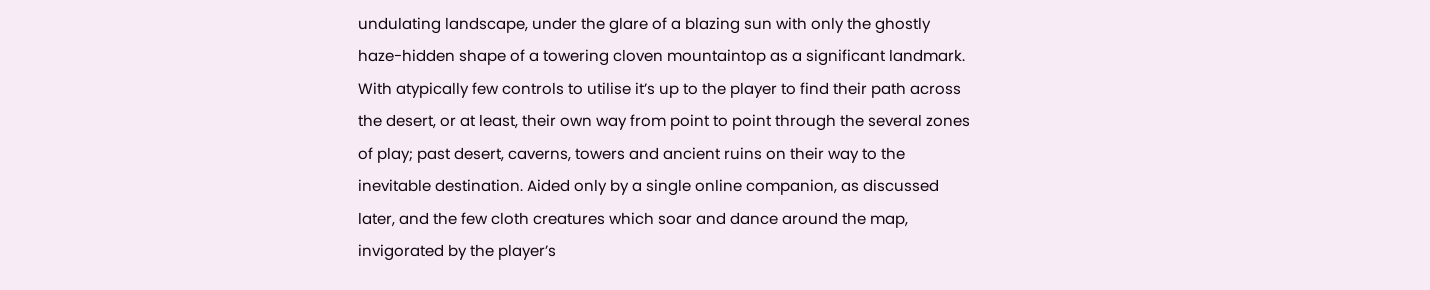undulating landscape, under the glare of a blazing sun with only the ghostly haze-hidden shape of a towering cloven mountaintop as a significant landmark. With atypically few controls to utilise it’s up to the player to find their path across the desert, or at least, their own way from point to point through the several zones of play; past desert, caverns, towers and ancient ruins on their way to the inevitable destination. Aided only by a single online companion, as discussed later, and the few cloth creatures which soar and dance around the map, invigorated by the player’s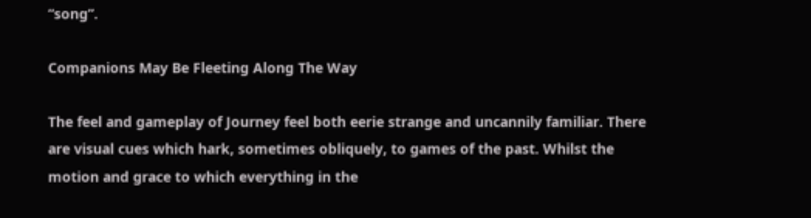“song”.

Companions May Be Fleeting Along The Way

The feel and gameplay of Journey feel both eerie strange and uncannily familiar. There are visual cues which hark, sometimes obliquely, to games of the past. Whilst the motion and grace to which everything in the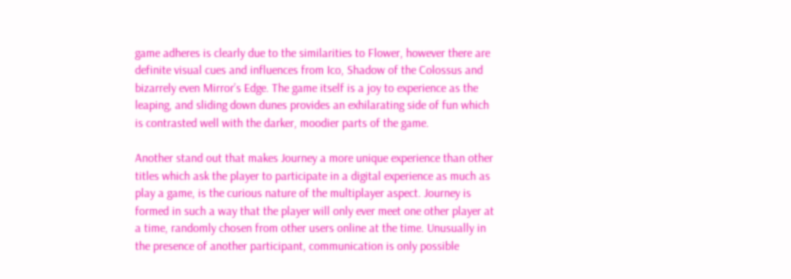game adheres is clearly due to the similarities to Flower, however there are definite visual cues and influences from Ico, Shadow of the Colossus and bizarrely even Mirror’s Edge. The game itself is a joy to experience as the leaping, and sliding down dunes provides an exhilarating side of fun which is contrasted well with the darker, moodier parts of the game.

Another stand out that makes Journey a more unique experience than other titles which ask the player to participate in a digital experience as much as play a game, is the curious nature of the multiplayer aspect. Journey is formed in such a way that the player will only ever meet one other player at a time, randomly chosen from other users online at the time. Unusually in the presence of another participant, communication is only possible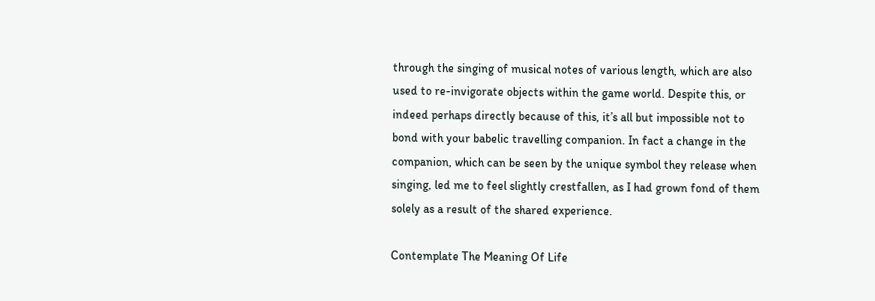through the singing of musical notes of various length, which are also used to re-invigorate objects within the game world. Despite this, or indeed perhaps directly because of this, it’s all but impossible not to bond with your babelic travelling companion. In fact a change in the companion, which can be seen by the unique symbol they release when singing, led me to feel slightly crestfallen, as I had grown fond of them solely as a result of the shared experience.

Contemplate The Meaning Of Life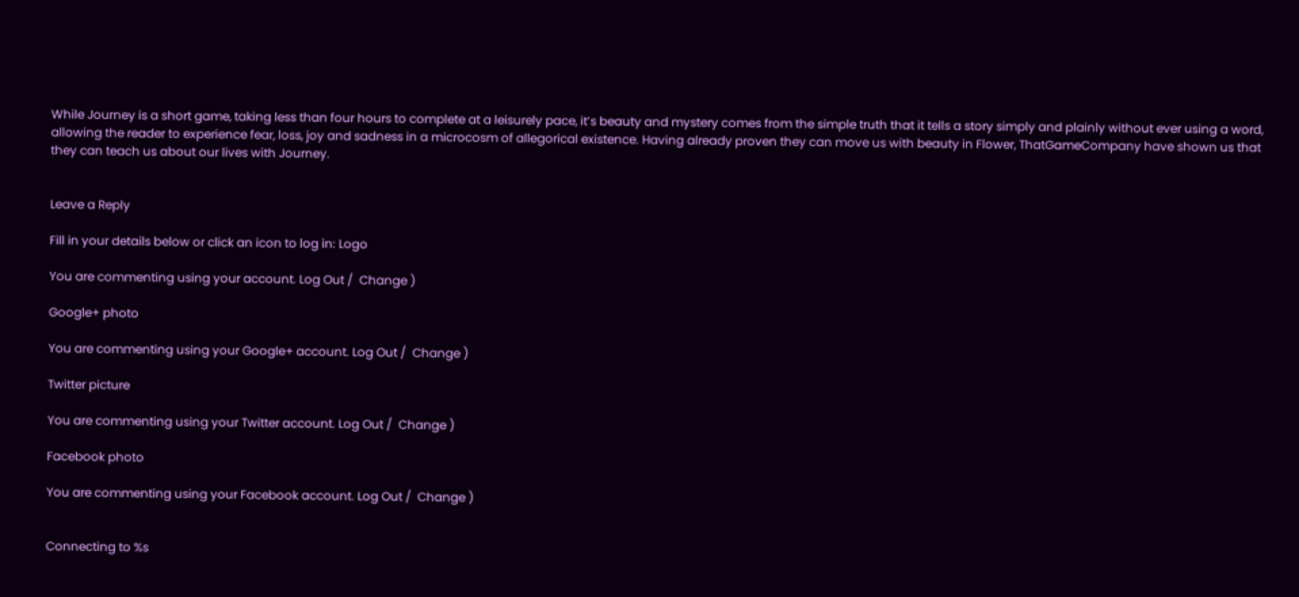While Journey is a short game, taking less than four hours to complete at a leisurely pace, it’s beauty and mystery comes from the simple truth that it tells a story simply and plainly without ever using a word, allowing the reader to experience fear, loss, joy and sadness in a microcosm of allegorical existence. Having already proven they can move us with beauty in Flower, ThatGameCompany have shown us that they can teach us about our lives with Journey.


Leave a Reply

Fill in your details below or click an icon to log in: Logo

You are commenting using your account. Log Out /  Change )

Google+ photo

You are commenting using your Google+ account. Log Out /  Change )

Twitter picture

You are commenting using your Twitter account. Log Out /  Change )

Facebook photo

You are commenting using your Facebook account. Log Out /  Change )


Connecting to %s